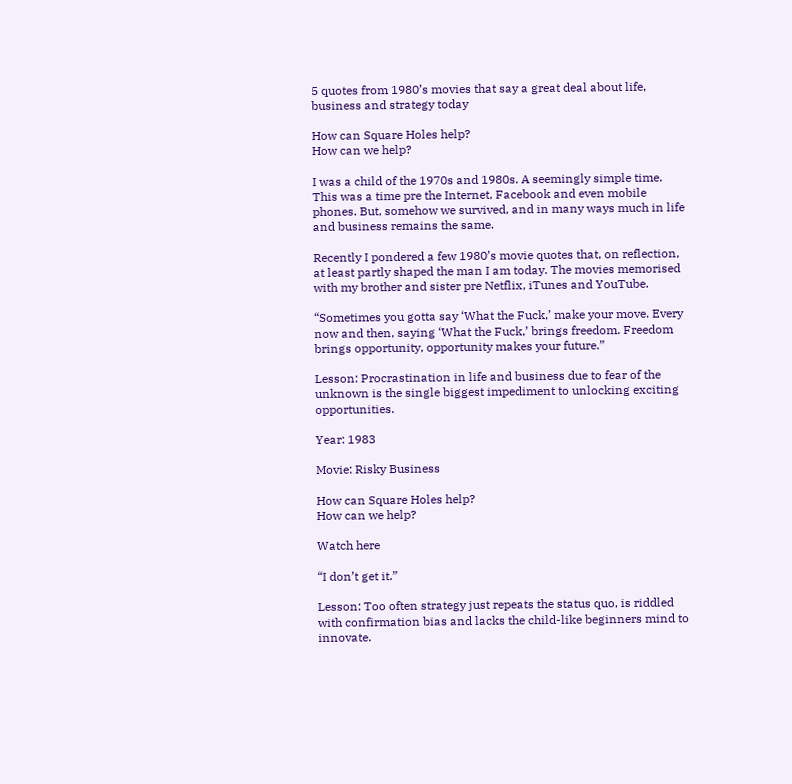5 quotes from 1980’s movies that say a great deal about life, business and strategy today

How can Square Holes help?
How can we help?

I was a child of the 1970s and 1980s. A seemingly simple time. This was a time pre the Internet, Facebook and even mobile phones. But, somehow we survived, and in many ways much in life and business remains the same.

Recently I pondered a few 1980’s movie quotes that, on reflection, at least partly shaped the man I am today. The movies memorised with my brother and sister pre Netflix, iTunes and YouTube.

“Sometimes you gotta say ‘What the Fuck,’ make your move. Every now and then, saying ‘What the Fuck,’ brings freedom. Freedom brings opportunity, opportunity makes your future.”

Lesson: Procrastination in life and business due to fear of the unknown is the single biggest impediment to unlocking exciting opportunities.

Year: 1983

Movie: Risky Business

How can Square Holes help?
How can we help?

Watch here

“I don’t get it.”

Lesson: Too often strategy just repeats the status quo, is riddled with confirmation bias and lacks the child-like beginners mind to innovate.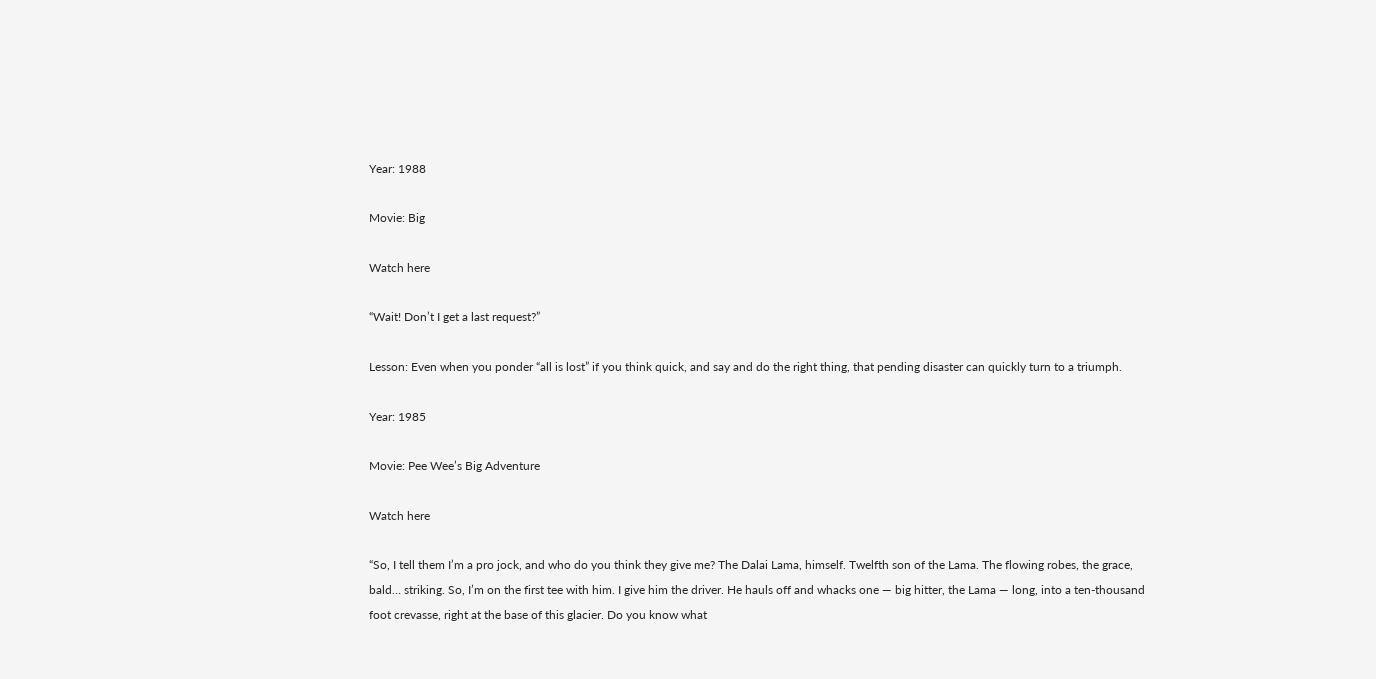Year: 1988

Movie: Big

Watch here

“Wait! Don’t I get a last request?”

Lesson: Even when you ponder “all is lost” if you think quick, and say and do the right thing, that pending disaster can quickly turn to a triumph.

Year: 1985

Movie: Pee Wee’s Big Adventure

Watch here

“So, I tell them I’m a pro jock, and who do you think they give me? The Dalai Lama, himself. Twelfth son of the Lama. The flowing robes, the grace, bald… striking. So, I’m on the first tee with him. I give him the driver. He hauls off and whacks one — big hitter, the Lama — long, into a ten-thousand foot crevasse, right at the base of this glacier. Do you know what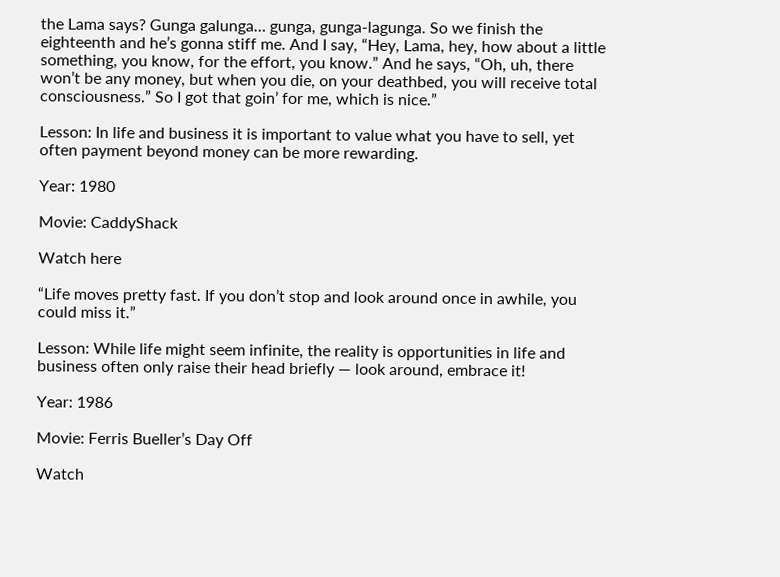the Lama says? Gunga galunga… gunga, gunga-lagunga. So we finish the eighteenth and he’s gonna stiff me. And I say, “Hey, Lama, hey, how about a little something, you know, for the effort, you know.” And he says, “Oh, uh, there won’t be any money, but when you die, on your deathbed, you will receive total consciousness.” So I got that goin’ for me, which is nice.”

Lesson: In life and business it is important to value what you have to sell, yet often payment beyond money can be more rewarding.

Year: 1980

Movie: CaddyShack

Watch here

“Life moves pretty fast. If you don’t stop and look around once in awhile, you could miss it.”

Lesson: While life might seem infinite, the reality is opportunities in life and business often only raise their head briefly — look around, embrace it!

Year: 1986

Movie: Ferris Bueller’s Day Off

Watch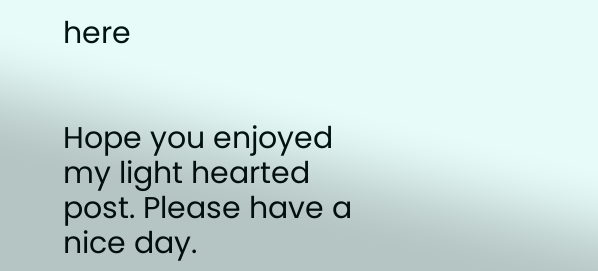here


Hope you enjoyed my light hearted post. Please have a nice day.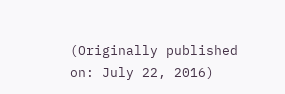(Originally published on: July 22, 2016)